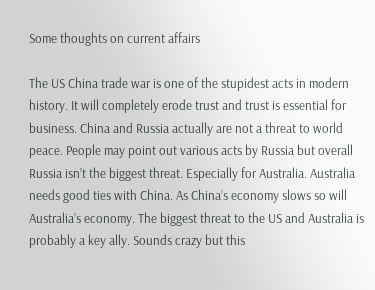Some thoughts on current affairs

The US China trade war is one of the stupidest acts in modern history. It will completely erode trust and trust is essential for business. China and Russia actually are not a threat to world peace. People may point out various acts by Russia but overall Russia isn’t the biggest threat. Especially for Australia. Australia needs good ties with China. As China’s economy slows so will Australia’s economy. The biggest threat to the US and Australia is probably a key ally. Sounds crazy but this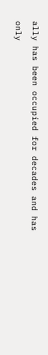ally has been occupied for decades and has only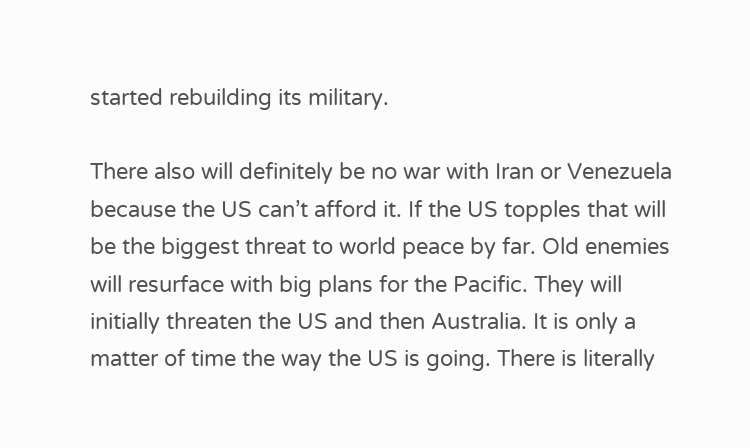started rebuilding its military.

There also will definitely be no war with Iran or Venezuela because the US can’t afford it. If the US topples that will be the biggest threat to world peace by far. Old enemies will resurface with big plans for the Pacific. They will initially threaten the US and then Australia. It is only a matter of time the way the US is going. There is literally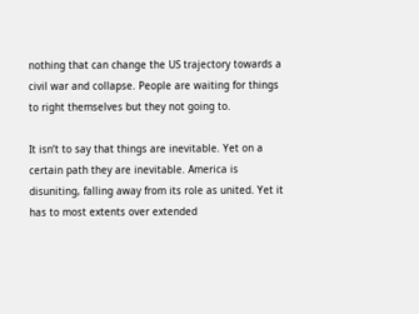nothing that can change the US trajectory towards a civil war and collapse. People are waiting for things to right themselves but they not going to.

It isn’t to say that things are inevitable. Yet on a certain path they are inevitable. America is disuniting, falling away from its role as united. Yet it has to most extents over extended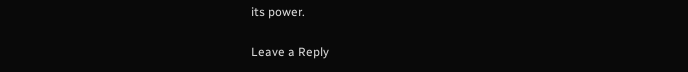its power.

Leave a Reply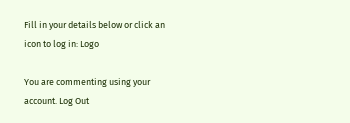Fill in your details below or click an icon to log in: Logo

You are commenting using your account. Log Out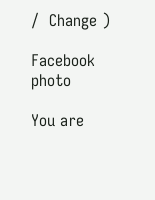/  Change )

Facebook photo

You are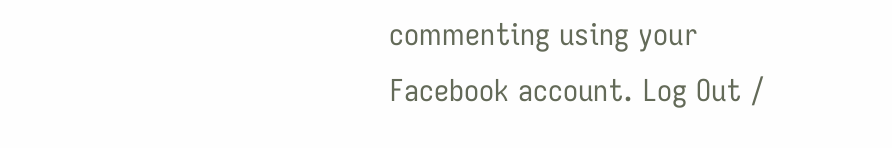commenting using your Facebook account. Log Out /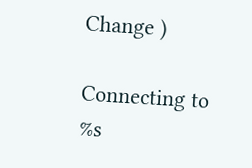Change )

Connecting to %s